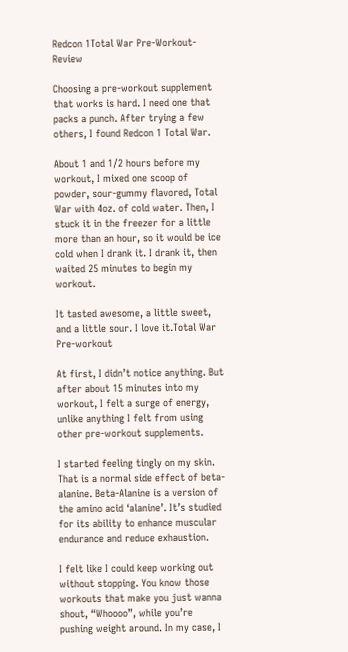Redcon 1Total War Pre-Workout-Review

Choosing a pre-workout supplement that works is hard. I need one that packs a punch. After trying a few others, I found Redcon 1 Total War.

About 1 and 1/2 hours before my workout, I mixed one scoop of powder, sour-gummy flavored, Total War with 4oz. of cold water. Then, I stuck it in the freezer for a little more than an hour, so it would be ice cold when I drank it. I drank it, then waited 25 minutes to begin my workout.

It tasted awesome, a little sweet, and a little sour. I love it.Total War Pre-workout

At first, I didn’t notice anything. But after about 15 minutes into my workout, I felt a surge of energy, unlike anything I felt from using other pre-workout supplements.

I started feeling tingly on my skin. That is a normal side effect of beta-alanine. Beta-Alanine is a version of the amino acid ‘alanine’. It’s studied for its ability to enhance muscular endurance and reduce exhaustion.

I felt like I could keep working out without stopping. You know those workouts that make you just wanna shout, “Whoooo”, while you’re pushing weight around. In my case, I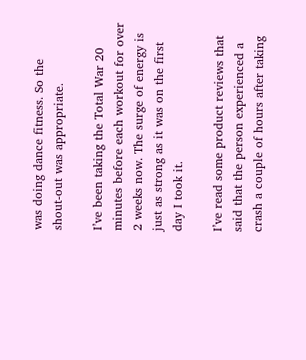was doing dance fitness. So the shout-out was appropriate.

I’ve been taking the Total War 20 minutes before each workout for over 2 weeks now. The surge of energy is just as strong as it was on the first day I took it.

I’ve read some product reviews that said that the person experienced a crash a couple of hours after taking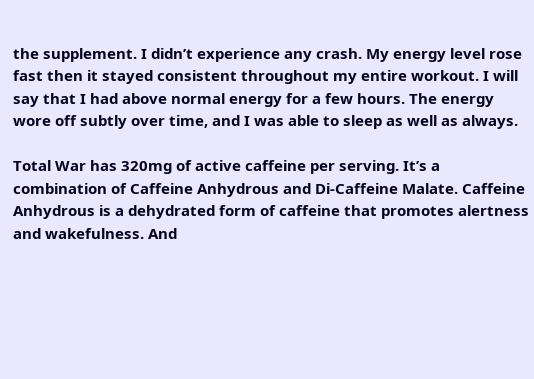the supplement. I didn’t experience any crash. My energy level rose fast then it stayed consistent throughout my entire workout. I will say that I had above normal energy for a few hours. The energy wore off subtly over time, and I was able to sleep as well as always.

Total War has 320mg of active caffeine per serving. It’s a combination of Caffeine Anhydrous and Di-Caffeine Malate. Caffeine Anhydrous is a dehydrated form of caffeine that promotes alertness and wakefulness. And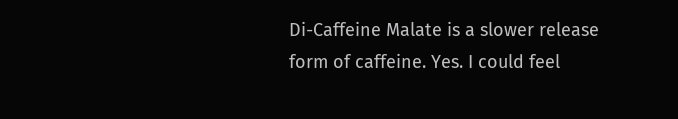Di-Caffeine Malate is a slower release form of caffeine. Yes. I could feel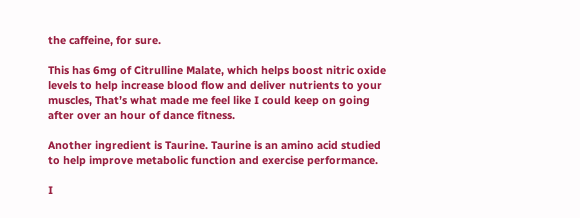the caffeine, for sure.

This has 6mg of Citrulline Malate, which helps boost nitric oxide levels to help increase blood flow and deliver nutrients to your muscles, That’s what made me feel like I could keep on going after over an hour of dance fitness.

Another ingredient is Taurine. Taurine is an amino acid studied to help improve metabolic function and exercise performance.

I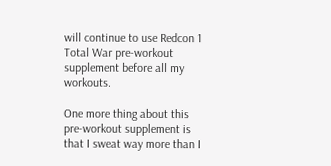will continue to use Redcon 1 Total War pre-workout supplement before all my workouts.

One more thing about this pre-workout supplement is that I sweat way more than I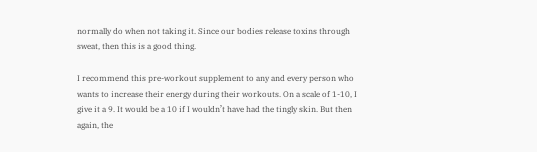normally do when not taking it. Since our bodies release toxins through sweat, then this is a good thing.

I recommend this pre-workout supplement to any and every person who wants to increase their energy during their workouts. On a scale of 1-10, I give it a 9. It would be a 10 if I wouldn’t have had the tingly skin. But then again, the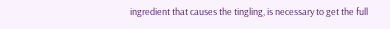ingredient that causes the tingling, is necessary to get the full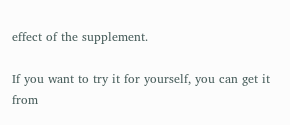effect of the supplement.

If you want to try it for yourself, you can get it from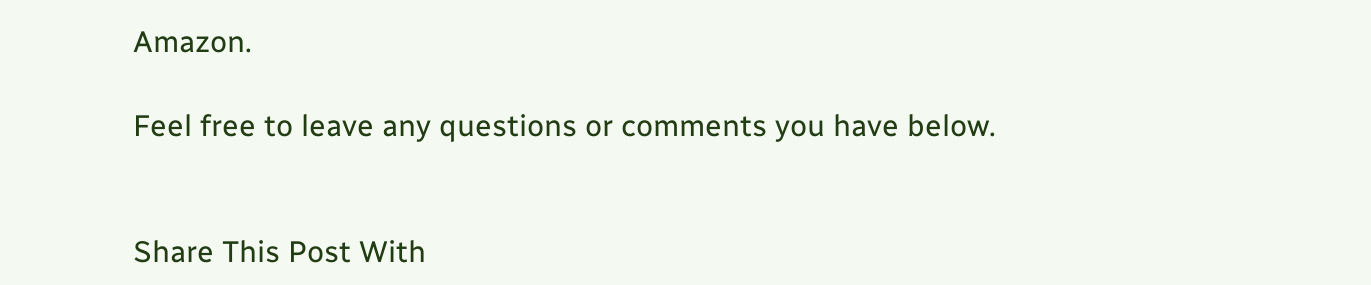Amazon.

Feel free to leave any questions or comments you have below.


Share This Post With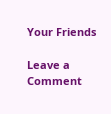Your Friends

Leave a Comment